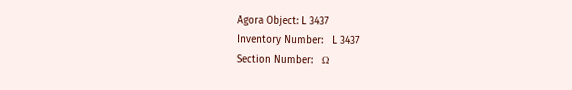Agora Object: L 3437
Inventory Number:   L 3437
Section Number:   Ω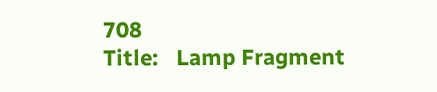708
Title:   Lamp Fragment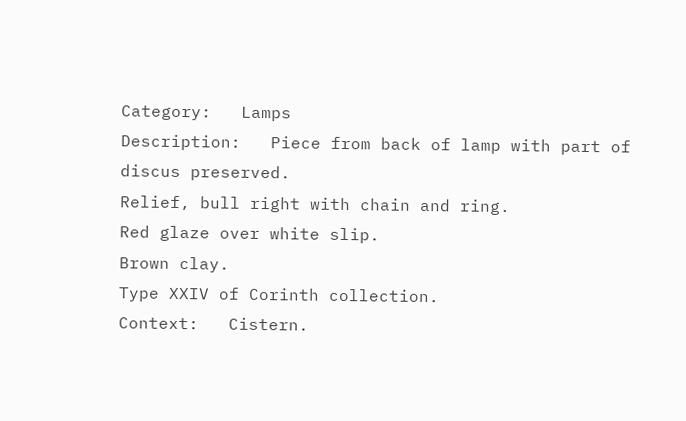Category:   Lamps
Description:   Piece from back of lamp with part of discus preserved.
Relief, bull right with chain and ring.
Red glaze over white slip.
Brown clay.
Type XXIV of Corinth collection.
Context:   Cistern.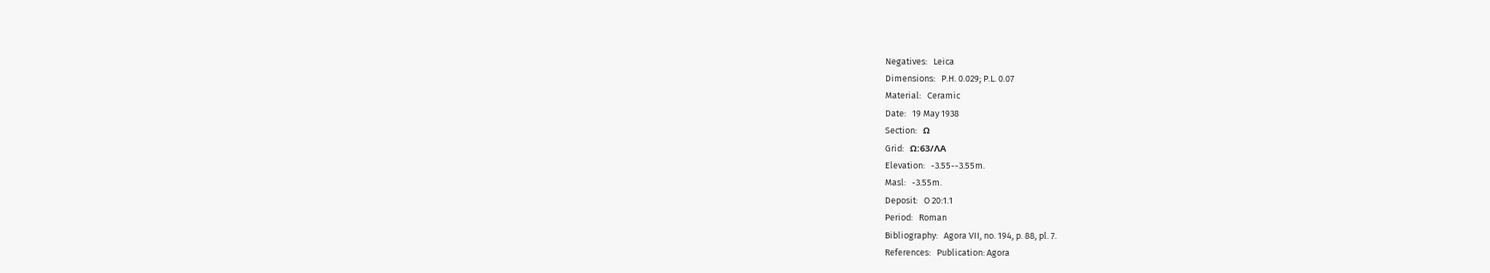Negatives:   Leica
Dimensions:   P.H. 0.029; P.L. 0.07
Material:   Ceramic
Date:   19 May 1938
Section:   Ω
Grid:   Ω:63/ΛΑ
Elevation:   -3.55--3.55m.
Masl:   -3.55m.
Deposit:   O 20:1.1
Period:   Roman
Bibliography:   Agora VII, no. 194, p. 88, pl. 7.
References:   Publication: Agora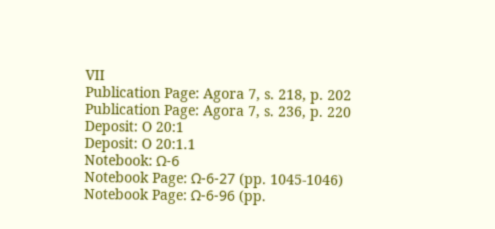VII
Publication Page: Agora 7, s. 218, p. 202
Publication Page: Agora 7, s. 236, p. 220
Deposit: O 20:1
Deposit: O 20:1.1
Notebook: Ω-6
Notebook Page: Ω-6-27 (pp. 1045-1046)
Notebook Page: Ω-6-96 (pp.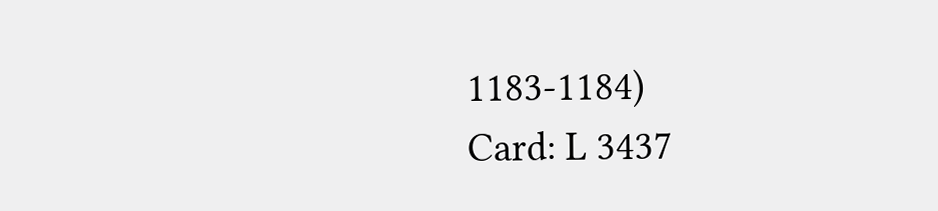1183-1184)
Card: L 3437